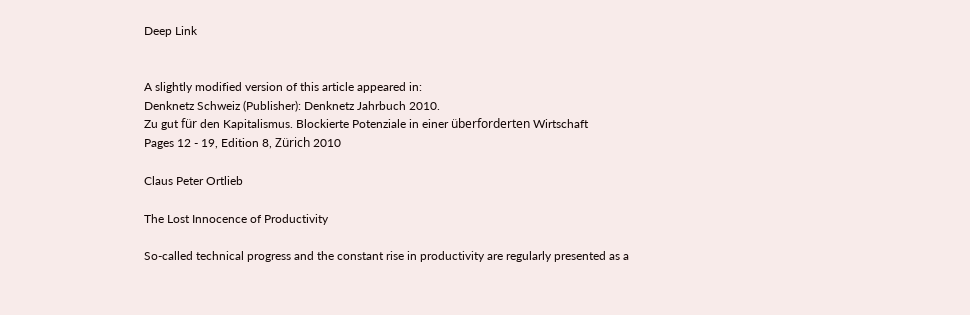Deep Link


A slightly modified version of this article appeared in:
Denknetz Schweiz (Publisher): Denknetz Jahrbuch 2010.
Zu gut für den Kapitalismus. Blockierte Potenziale in einer überforderten Wirtschaft
Pages 12 - 19, Edition 8, Zürich 2010

Claus Peter Ortlieb

The Lost Innocence of Productivity

So-called technical progress and the constant rise in productivity are regularly presented as a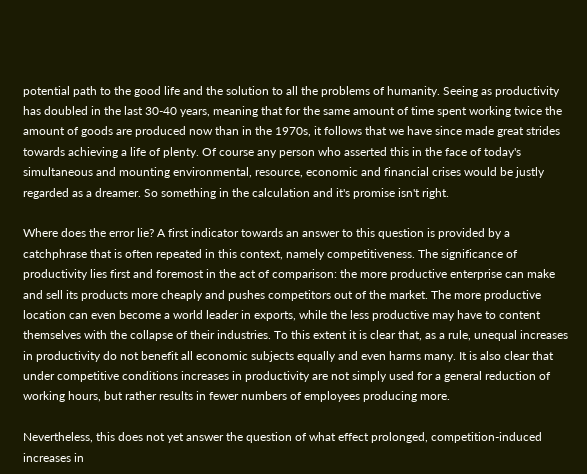potential path to the good life and the solution to all the problems of humanity. Seeing as productivity has doubled in the last 30-40 years, meaning that for the same amount of time spent working twice the amount of goods are produced now than in the 1970s, it follows that we have since made great strides towards achieving a life of plenty. Of course any person who asserted this in the face of today's simultaneous and mounting environmental, resource, economic and financial crises would be justly regarded as a dreamer. So something in the calculation and it's promise isn't right.

Where does the error lie? A first indicator towards an answer to this question is provided by a catchphrase that is often repeated in this context, namely competitiveness. The significance of productivity lies first and foremost in the act of comparison: the more productive enterprise can make and sell its products more cheaply and pushes competitors out of the market. The more productive location can even become a world leader in exports, while the less productive may have to content themselves with the collapse of their industries. To this extent it is clear that, as a rule, unequal increases in productivity do not benefit all economic subjects equally and even harms many. It is also clear that under competitive conditions increases in productivity are not simply used for a general reduction of working hours, but rather results in fewer numbers of employees producing more.

Nevertheless, this does not yet answer the question of what effect prolonged, competition-induced increases in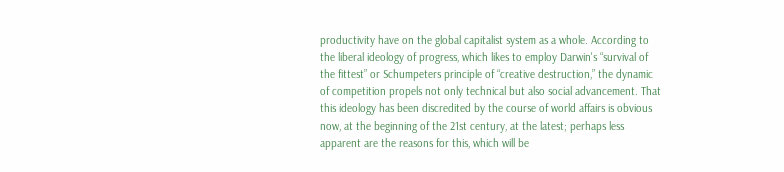productivity have on the global capitalist system as a whole. According to the liberal ideology of progress, which likes to employ Darwin's “survival of the fittest” or Schumpeters principle of “creative destruction,” the dynamic of competition propels not only technical but also social advancement. That this ideology has been discredited by the course of world affairs is obvious now, at the beginning of the 21st century, at the latest; perhaps less apparent are the reasons for this, which will be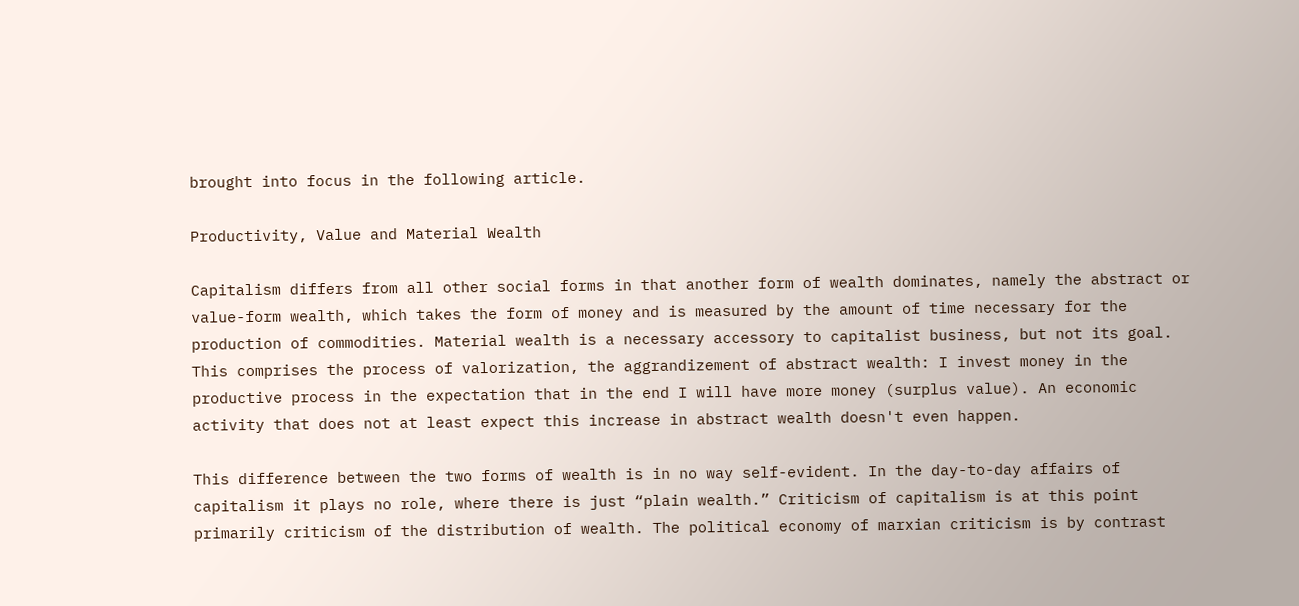brought into focus in the following article.

Productivity, Value and Material Wealth

Capitalism differs from all other social forms in that another form of wealth dominates, namely the abstract or value-form wealth, which takes the form of money and is measured by the amount of time necessary for the production of commodities. Material wealth is a necessary accessory to capitalist business, but not its goal. This comprises the process of valorization, the aggrandizement of abstract wealth: I invest money in the productive process in the expectation that in the end I will have more money (surplus value). An economic activity that does not at least expect this increase in abstract wealth doesn't even happen.

This difference between the two forms of wealth is in no way self-evident. In the day-to-day affairs of capitalism it plays no role, where there is just “plain wealth.” Criticism of capitalism is at this point primarily criticism of the distribution of wealth. The political economy of marxian criticism is by contrast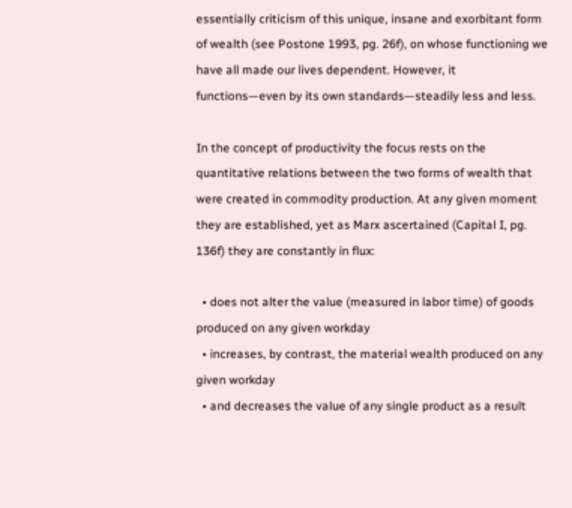essentially criticism of this unique, insane and exorbitant form of wealth (see Postone 1993, pg. 26f), on whose functioning we have all made our lives dependent. However, it functions—even by its own standards—steadily less and less.

In the concept of productivity the focus rests on the quantitative relations between the two forms of wealth that were created in commodity production. At any given moment they are established, yet as Marx ascertained (Capital I, pg. 136f) they are constantly in flux:

  • does not alter the value (measured in labor time) of goods produced on any given workday
  • increases, by contrast, the material wealth produced on any given workday
  • and decreases the value of any single product as a result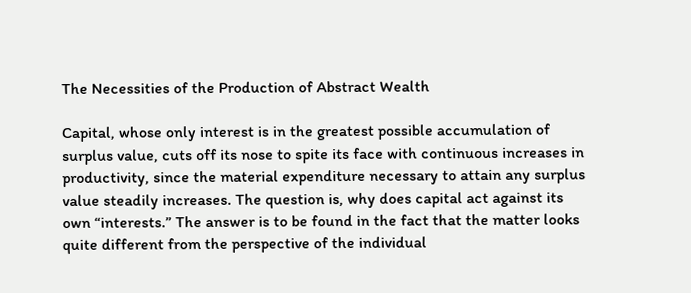The Necessities of the Production of Abstract Wealth

Capital, whose only interest is in the greatest possible accumulation of surplus value, cuts off its nose to spite its face with continuous increases in productivity, since the material expenditure necessary to attain any surplus value steadily increases. The question is, why does capital act against its own “interests.” The answer is to be found in the fact that the matter looks quite different from the perspective of the individual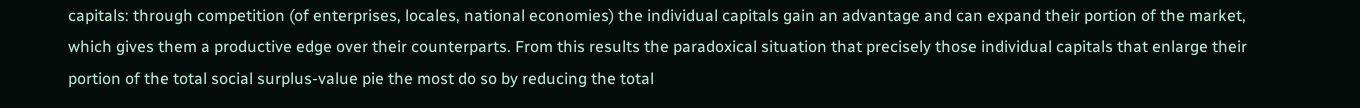capitals: through competition (of enterprises, locales, national economies) the individual capitals gain an advantage and can expand their portion of the market, which gives them a productive edge over their counterparts. From this results the paradoxical situation that precisely those individual capitals that enlarge their portion of the total social surplus-value pie the most do so by reducing the total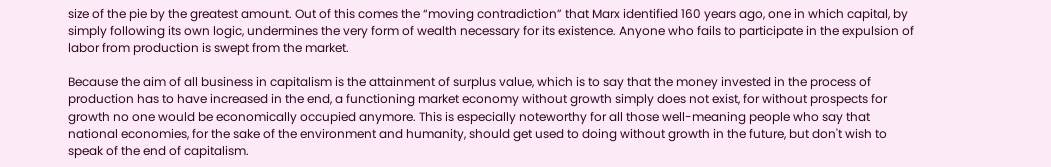size of the pie by the greatest amount. Out of this comes the “moving contradiction” that Marx identified 160 years ago, one in which capital, by simply following its own logic, undermines the very form of wealth necessary for its existence. Anyone who fails to participate in the expulsion of labor from production is swept from the market.

Because the aim of all business in capitalism is the attainment of surplus value, which is to say that the money invested in the process of production has to have increased in the end, a functioning market economy without growth simply does not exist, for without prospects for growth no one would be economically occupied anymore. This is especially noteworthy for all those well-meaning people who say that national economies, for the sake of the environment and humanity, should get used to doing without growth in the future, but don't wish to speak of the end of capitalism.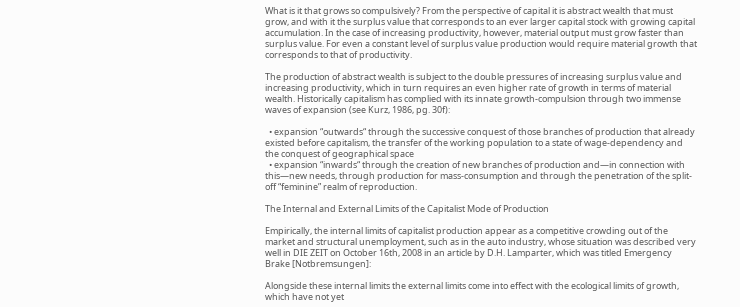What is it that grows so compulsively? From the perspective of capital it is abstract wealth that must grow, and with it the surplus value that corresponds to an ever larger capital stock with growing capital accumulation. In the case of increasing productivity, however, material output must grow faster than surplus value. For even a constant level of surplus value production would require material growth that corresponds to that of productivity.

The production of abstract wealth is subject to the double pressures of increasing surplus value and increasing productivity, which in turn requires an even higher rate of growth in terms of material wealth. Historically capitalism has complied with its innate growth-compulsion through two immense waves of expansion (see Kurz, 1986, pg. 30f):

  • expansion “outwards“ through the successive conquest of those branches of production that already existed before capitalism, the transfer of the working population to a state of wage-dependency and the conquest of geographical space
  • expansion “inwards“ through the creation of new branches of production and—in connection with this—new needs, through production for mass-consumption and through the penetration of the split-off “feminine” realm of reproduction.

The Internal and External Limits of the Capitalist Mode of Production

Empirically, the internal limits of capitalist production appear as a competitive crowding out of the market and structural unemployment, such as in the auto industry, whose situation was described very well in DIE ZEIT on October 16th, 2008 in an article by D.H. Lamparter, which was titled Emergency Brake [Notbremsungen]:

Alongside these internal limits the external limits come into effect with the ecological limits of growth, which have not yet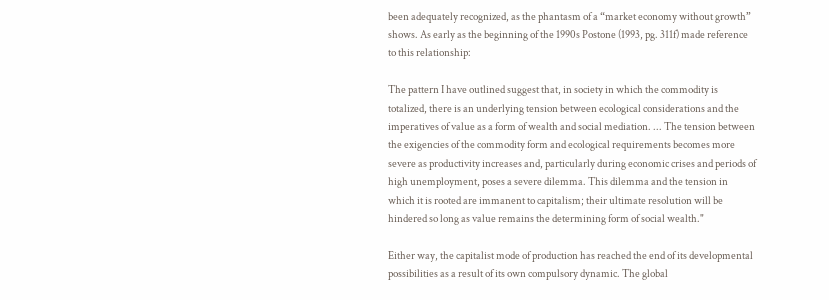been adequately recognized, as the phantasm of a “market economy without growth” shows. As early as the beginning of the 1990s Postone (1993, pg. 311f) made reference to this relationship:

The pattern I have outlined suggest that, in society in which the commodity is totalized, there is an underlying tension between ecological considerations and the imperatives of value as a form of wealth and social mediation. ... The tension between the exigencies of the commodity form and ecological requirements becomes more severe as productivity increases and, particularly during economic crises and periods of high unemployment, poses a severe dilemma. This dilemma and the tension in which it is rooted are immanent to capitalism; their ultimate resolution will be hindered so long as value remains the determining form of social wealth."

Either way, the capitalist mode of production has reached the end of its developmental possibilities as a result of its own compulsory dynamic. The global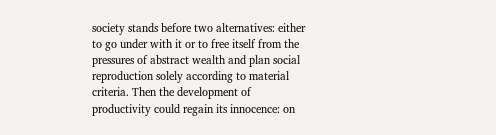society stands before two alternatives: either to go under with it or to free itself from the pressures of abstract wealth and plan social reproduction solely according to material criteria. Then the development of productivity could regain its innocence: on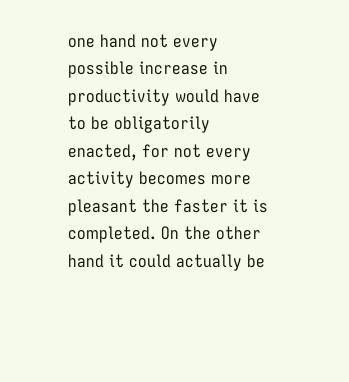one hand not every possible increase in productivity would have to be obligatorily enacted, for not every activity becomes more pleasant the faster it is completed. On the other hand it could actually be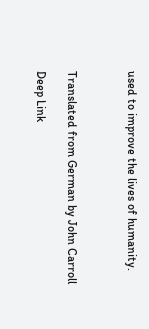used to improve the lives of humanity.



Translated from German by John Carroll

Deep Link